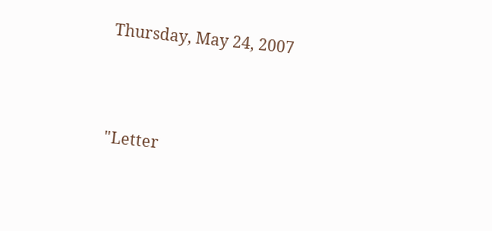Thursday, May 24, 2007



"Letter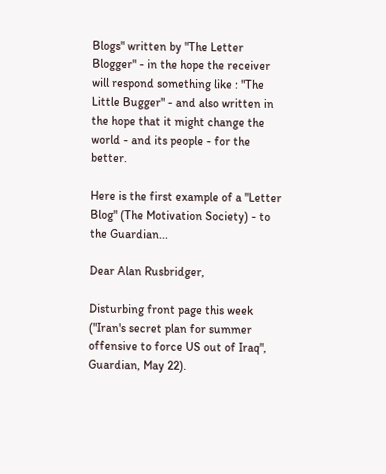Blogs" written by "The Letter Blogger" - in the hope the receiver will respond something like : "The Little Bugger" - and also written in the hope that it might change the world - and its people - for the better.

Here is the first example of a "Letter Blog" (The Motivation Society) - to the Guardian...

Dear Alan Rusbridger,

Disturbing front page this week ("Iran's secret plan for summer offensive to force US out of Iraq", Guardian, May 22).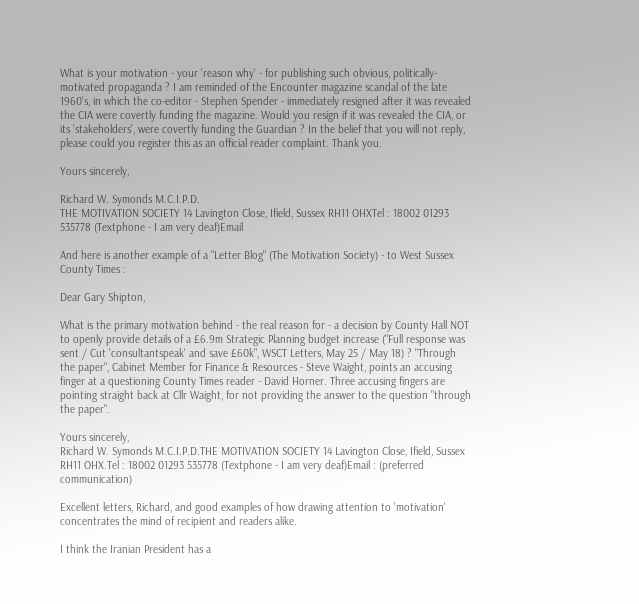What is your motivation - your 'reason why' - for publishing such obvious, politically-motivated propaganda ? I am reminded of the Encounter magazine scandal of the late 1960's, in which the co-editor - Stephen Spender - immediately resigned after it was revealed the CIA were covertly funding the magazine. Would you resign if it was revealed the CIA, or its 'stakeholders', were covertly funding the Guardian ? In the belief that you will not reply, please could you register this as an official reader complaint. Thank you.

Yours sincerely,

Richard W. Symonds M.C.I.P.D.
THE MOTIVATION SOCIETY 14 Lavington Close, Ifield, Sussex RH11 OHXTel : 18002 01293 535778 (Textphone - I am very deaf)Email

And here is another example of a "Letter Blog" (The Motivation Society) - to West Sussex County Times :

Dear Gary Shipton,

What is the primary motivation behind - the real reason for - a decision by County Hall NOT to openly provide details of a £6.9m Strategic Planning budget increase ("Full response was sent / Cut 'consultantspeak' and save £60k", WSCT Letters, May 25 / May 18) ? "Through the paper", Cabinet Member for Finance & Resources - Steve Waight, points an accusing finger at a questioning County Times reader - David Horner. Three accusing fingers are pointing straight back at Cllr Waight, for not providing the answer to the question "through the paper".

Yours sincerely,
Richard W. Symonds M.C.I.P.D.THE MOTIVATION SOCIETY 14 Lavington Close, Ifield, Sussex RH11 OHX.Tel : 18002 01293 535778 (Textphone - I am very deaf)Email : (preferred communication)

Excellent letters, Richard, and good examples of how drawing attention to 'motivation' concentrates the mind of recipient and readers alike.

I think the Iranian President has a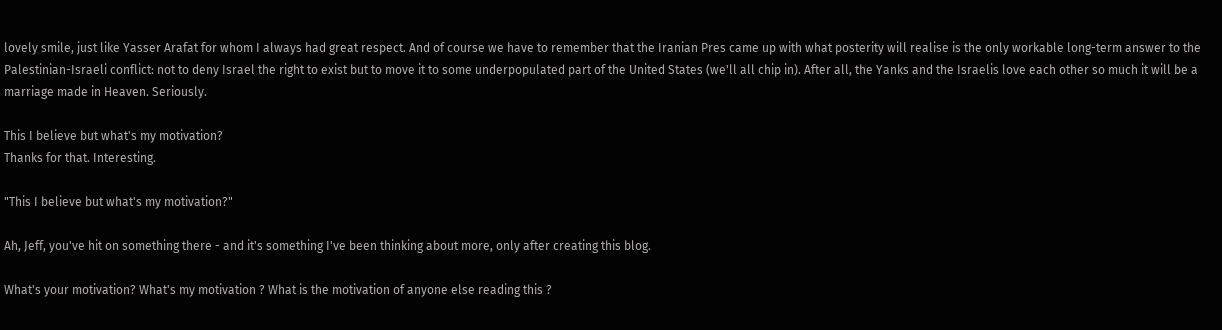lovely smile, just like Yasser Arafat for whom I always had great respect. And of course we have to remember that the Iranian Pres came up with what posterity will realise is the only workable long-term answer to the Palestinian-Israeli conflict: not to deny Israel the right to exist but to move it to some underpopulated part of the United States (we'll all chip in). After all, the Yanks and the Israelis love each other so much it will be a marriage made in Heaven. Seriously.

This I believe but what's my motivation?
Thanks for that. Interesting.

"This I believe but what's my motivation?"

Ah, Jeff, you've hit on something there - and it's something I've been thinking about more, only after creating this blog.

What's your motivation? What's my motivation ? What is the motivation of anyone else reading this ?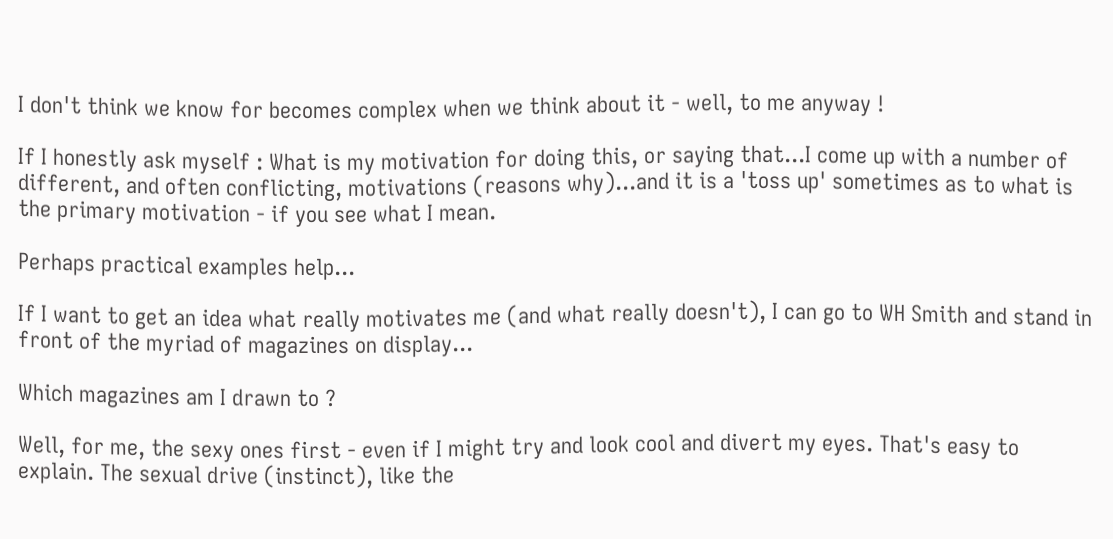I don't think we know for becomes complex when we think about it - well, to me anyway !

If I honestly ask myself : What is my motivation for doing this, or saying that...I come up with a number of different, and often conflicting, motivations (reasons why)...and it is a 'toss up' sometimes as to what is the primary motivation - if you see what I mean.

Perhaps practical examples help...

If I want to get an idea what really motivates me (and what really doesn't), I can go to WH Smith and stand in front of the myriad of magazines on display...

Which magazines am I drawn to ?

Well, for me, the sexy ones first - even if I might try and look cool and divert my eyes. That's easy to explain. The sexual drive (instinct), like the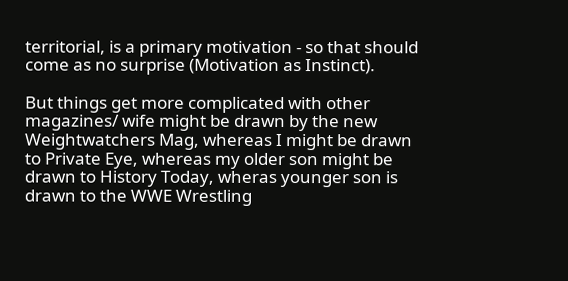territorial, is a primary motivation - so that should come as no surprise (Motivation as Instinct).

But things get more complicated with other magazines/ wife might be drawn by the new Weightwatchers Mag, whereas I might be drawn to Private Eye, whereas my older son might be drawn to History Today, wheras younger son is drawn to the WWE Wrestling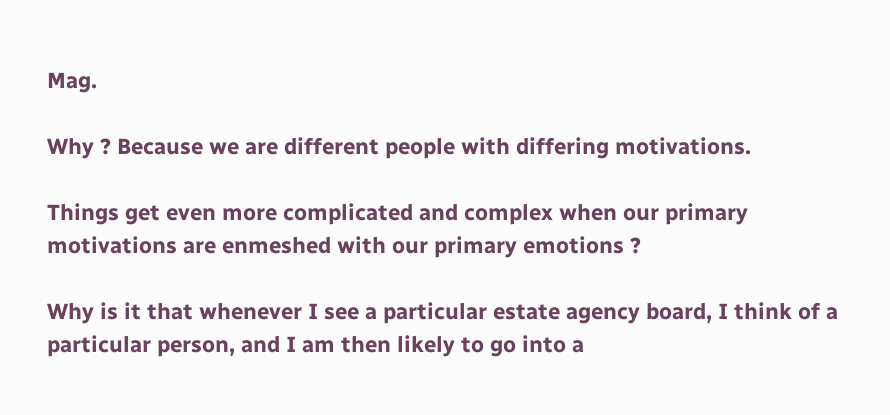Mag.

Why ? Because we are different people with differing motivations.

Things get even more complicated and complex when our primary motivations are enmeshed with our primary emotions ?

Why is it that whenever I see a particular estate agency board, I think of a particular person, and I am then likely to go into a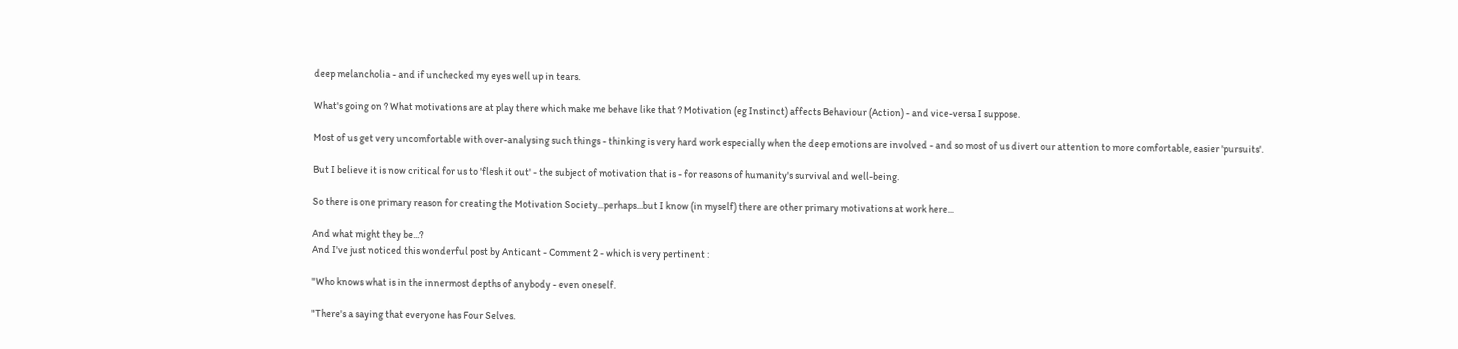deep melancholia - and if unchecked my eyes well up in tears.

What's going on ? What motivations are at play there which make me behave like that ? Motivation (eg Instinct) affects Behaviour (Action) - and vice-versa I suppose.

Most of us get very uncomfortable with over-analysing such things - thinking is very hard work especially when the deep emotions are involved - and so most of us divert our attention to more comfortable, easier 'pursuits'.

But I believe it is now critical for us to 'flesh it out' - the subject of motivation that is - for reasons of humanity's survival and well-being.

So there is one primary reason for creating the Motivation Society...perhaps...but I know (in myself) there are other primary motivations at work here...

And what might they be...?
And I've just noticed this wonderful post by Anticant - Comment 2 - which is very pertinent :

"Who knows what is in the innermost depths of anybody - even oneself.

"There's a saying that everyone has Four Selves.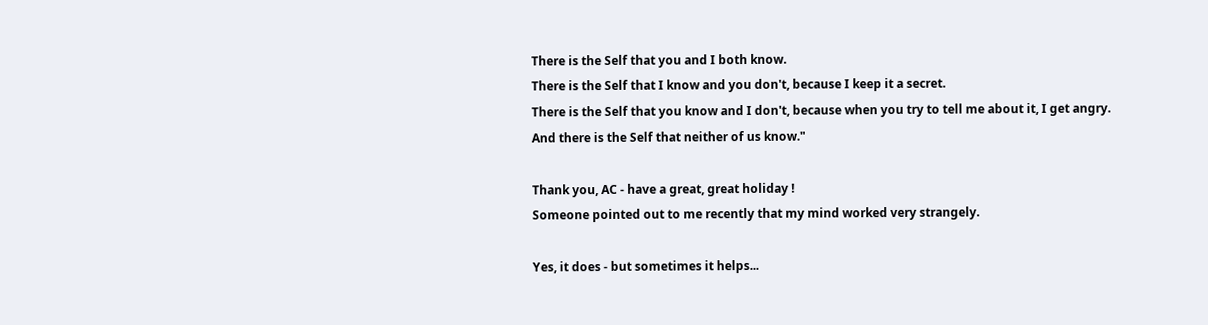There is the Self that you and I both know.
There is the Self that I know and you don't, because I keep it a secret.
There is the Self that you know and I don't, because when you try to tell me about it, I get angry.
And there is the Self that neither of us know."

Thank you, AC - have a great, great holiday !
Someone pointed out to me recently that my mind worked very strangely.

Yes, it does - but sometimes it helps...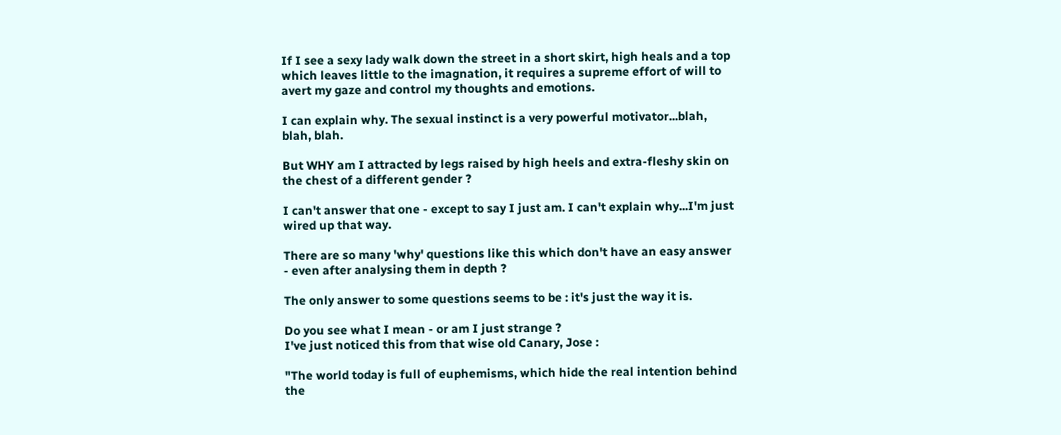If I see a sexy lady walk down the street in a short skirt, high heals and a top which leaves little to the imagnation, it requires a supreme effort of will to avert my gaze and control my thoughts and emotions.

I can explain why. The sexual instinct is a very powerful motivator...blah, blah, blah.

But WHY am I attracted by legs raised by high heels and extra-fleshy skin on the chest of a different gender ?

I can't answer that one - except to say I just am. I can't explain why...I'm just wired up that way.

There are so many 'why' questions like this which don't have an easy answer - even after analysing them in depth ?

The only answer to some questions seems to be : it's just the way it is.

Do you see what I mean - or am I just strange ?
I've just noticed this from that wise old Canary, Jose :

"The world today is full of euphemisms, which hide the real intention behind the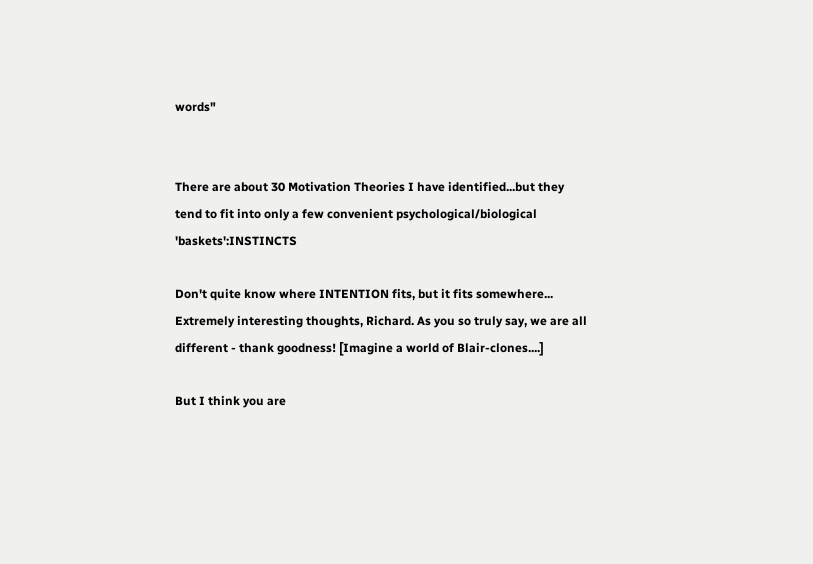words"


There are about 30 Motivation Theories I have identified...but they tend to fit into only a few convenient psychological/biological 'baskets':INSTINCTS

Don't quite know where INTENTION fits, but it fits somewhere...
Extremely interesting thoughts, Richard. As you so truly say, we are all different - thank goodness! [Imagine a world of Blair-clones....]

But I think you are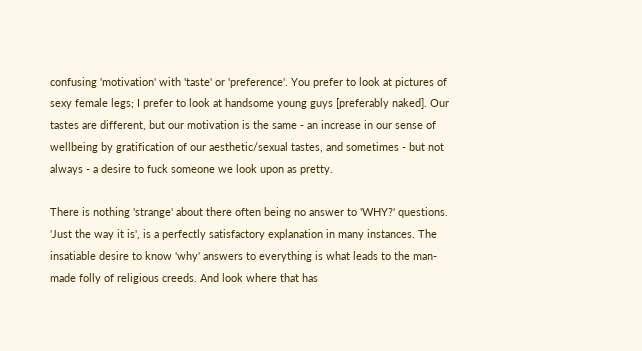confusing 'motivation' with 'taste' or 'preference'. You prefer to look at pictures of sexy female legs; I prefer to look at handsome young guys [preferably naked]. Our tastes are different, but our motivation is the same - an increase in our sense of wellbeing by gratification of our aesthetic/sexual tastes, and sometimes - but not always - a desire to fuck someone we look upon as pretty.

There is nothing 'strange' about there often being no answer to 'WHY?' questions. 'Just the way it is', is a perfectly satisfactory explanation in many instances. The insatiable desire to know 'why' answers to everything is what leads to the man-made folly of religious creeds. And look where that has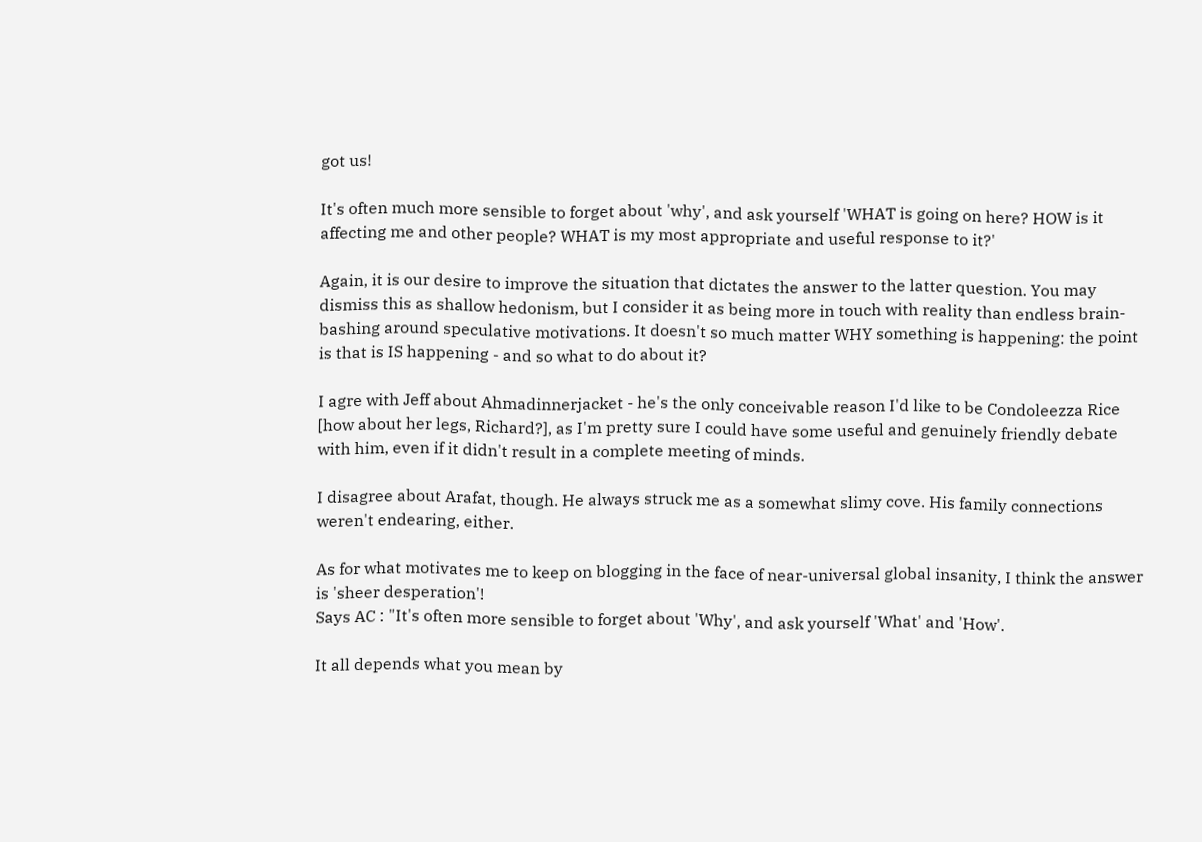got us!

It's often much more sensible to forget about 'why', and ask yourself 'WHAT is going on here? HOW is it affecting me and other people? WHAT is my most appropriate and useful response to it?'

Again, it is our desire to improve the situation that dictates the answer to the latter question. You may dismiss this as shallow hedonism, but I consider it as being more in touch with reality than endless brain-bashing around speculative motivations. It doesn't so much matter WHY something is happening: the point is that is IS happening - and so what to do about it?

I agre with Jeff about Ahmadinnerjacket - he's the only conceivable reason I'd like to be Condoleezza Rice [how about her legs, Richard?], as I'm pretty sure I could have some useful and genuinely friendly debate with him, even if it didn't result in a complete meeting of minds.

I disagree about Arafat, though. He always struck me as a somewhat slimy cove. His family connections weren't endearing, either.

As for what motivates me to keep on blogging in the face of near-universal global insanity, I think the answer is 'sheer desperation'!
Says AC : "It's often more sensible to forget about 'Why', and ask yourself 'What' and 'How'.

It all depends what you mean by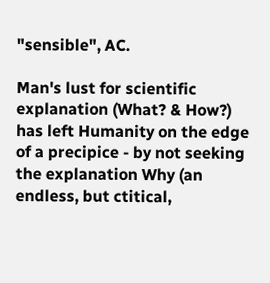"sensible", AC.

Man's lust for scientific explanation (What? & How?) has left Humanity on the edge of a precipice - by not seeking the explanation Why (an endless, but ctitical,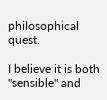philosophical quest.

I believe it is both "sensible" and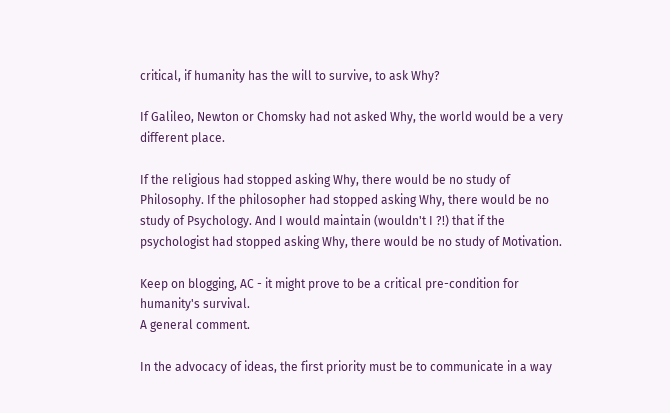critical, if humanity has the will to survive, to ask Why?

If Galileo, Newton or Chomsky had not asked Why, the world would be a very different place.

If the religious had stopped asking Why, there would be no study of Philosophy. If the philosopher had stopped asking Why, there would be no study of Psychology. And I would maintain (wouldn't I ?!) that if the psychologist had stopped asking Why, there would be no study of Motivation.

Keep on blogging, AC - it might prove to be a critical pre-condition for humanity's survival.
A general comment.

In the advocacy of ideas, the first priority must be to communicate in a way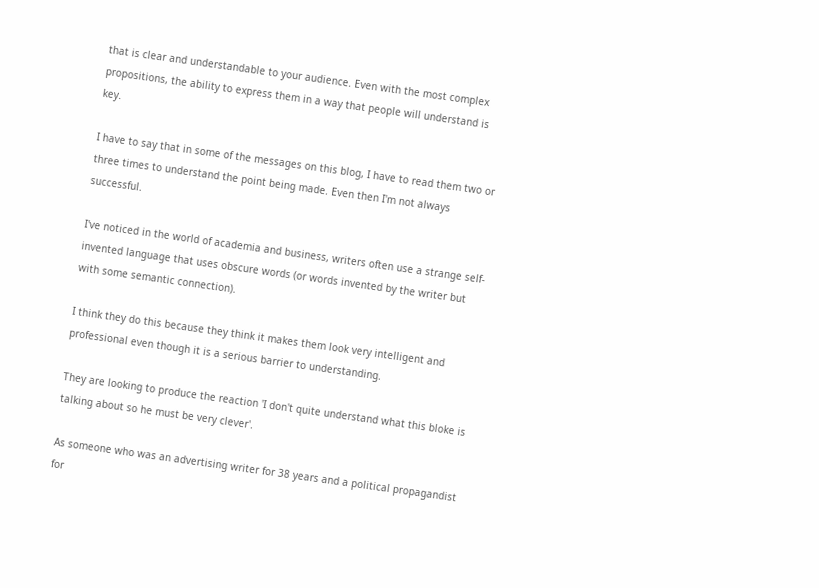that is clear and understandable to your audience. Even with the most complex propositions, the ability to express them in a way that people will understand is key.

I have to say that in some of the messages on this blog, I have to read them two or three times to understand the point being made. Even then I'm not always successful.

I've noticed in the world of academia and business, writers often use a strange self-invented language that uses obscure words (or words invented by the writer but with some semantic connection).

I think they do this because they think it makes them look very intelligent and professional even though it is a serious barrier to understanding.

They are looking to produce the reaction 'I don't quite understand what this bloke is talking about so he must be very clever'.

As someone who was an advertising writer for 38 years and a political propagandist for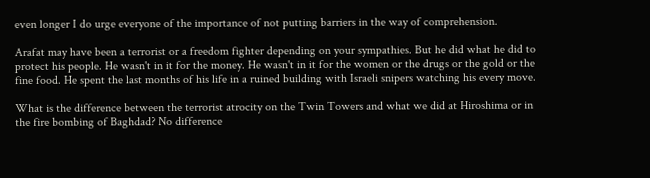even longer I do urge everyone of the importance of not putting barriers in the way of comprehension.

Arafat may have been a terrorist or a freedom fighter depending on your sympathies. But he did what he did to protect his people. He wasn't in it for the money. He wasn't in it for the women or the drugs or the gold or the fine food. He spent the last months of his life in a ruined building with Israeli snipers watching his every move.

What is the difference between the terrorist atrocity on the Twin Towers and what we did at Hiroshima or in the fire bombing of Baghdad? No difference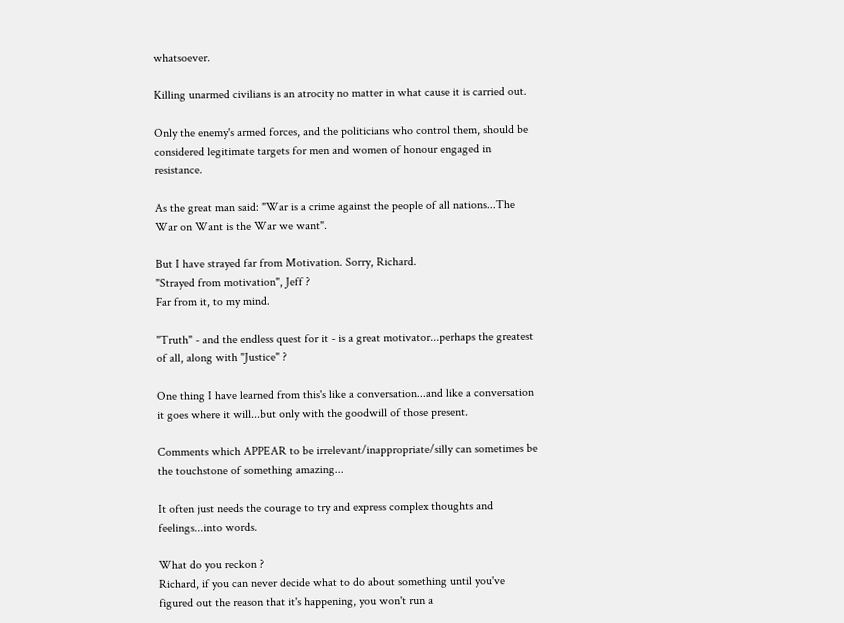whatsoever.

Killing unarmed civilians is an atrocity no matter in what cause it is carried out.

Only the enemy's armed forces, and the politicians who control them, should be considered legitimate targets for men and women of honour engaged in resistance.

As the great man said: "War is a crime against the people of all nations...The War on Want is the War we want".

But I have strayed far from Motivation. Sorry, Richard.
"Strayed from motivation", Jeff ?
Far from it, to my mind.

"Truth" - and the endless quest for it - is a great motivator...perhaps the greatest of all, along with "Justice" ?

One thing I have learned from this's like a conversation...and like a conversation it goes where it will...but only with the goodwill of those present.

Comments which APPEAR to be irrelevant/inappropriate/silly can sometimes be the touchstone of something amazing...

It often just needs the courage to try and express complex thoughts and feelings...into words.

What do you reckon ?
Richard, if you can never decide what to do about something until you've figured out the reason that it's happening, you won't run a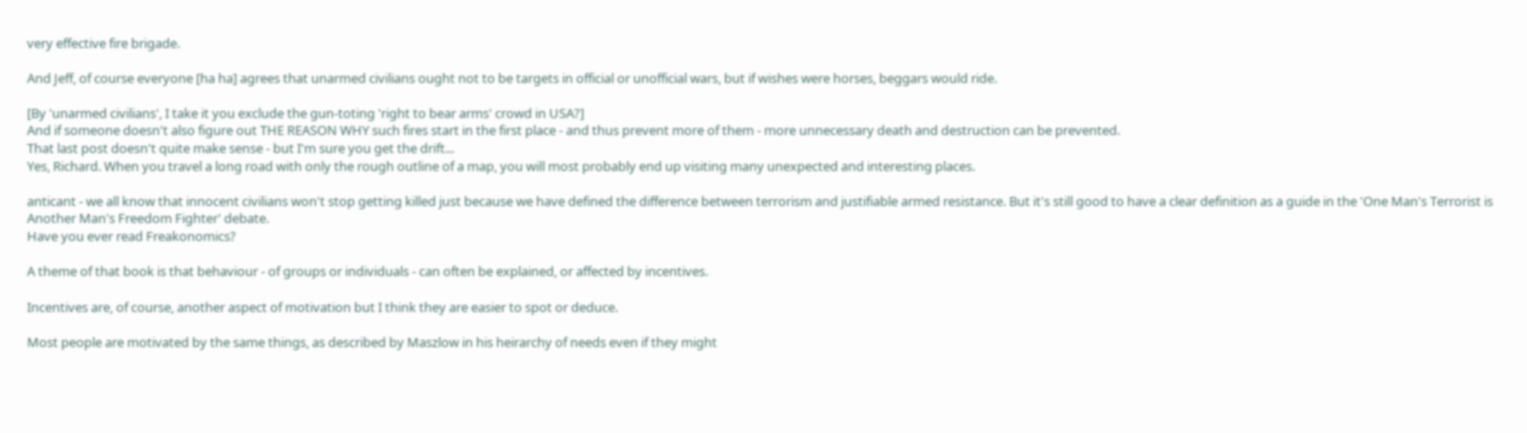very effective fire brigade.

And Jeff, of course everyone [ha ha] agrees that unarmed civilians ought not to be targets in official or unofficial wars, but if wishes were horses, beggars would ride.

[By 'unarmed civilians', I take it you exclude the gun-toting 'right to bear arms' crowd in USA?]
And if someone doesn't also figure out THE REASON WHY such fires start in the first place - and thus prevent more of them - more unnecessary death and destruction can be prevented.
That last post doesn't quite make sense - but I'm sure you get the drift...
Yes, Richard. When you travel a long road with only the rough outline of a map, you will most probably end up visiting many unexpected and interesting places.

anticant - we all know that innocent civilians won't stop getting killed just because we have defined the difference between terrorism and justifiable armed resistance. But it's still good to have a clear definition as a guide in the 'One Man's Terrorist is Another Man's Freedom Fighter' debate.
Have you ever read Freakonomics?

A theme of that book is that behaviour - of groups or individuals - can often be explained, or affected by incentives.

Incentives are, of course, another aspect of motivation but I think they are easier to spot or deduce.

Most people are motivated by the same things, as described by Maszlow in his heirarchy of needs even if they might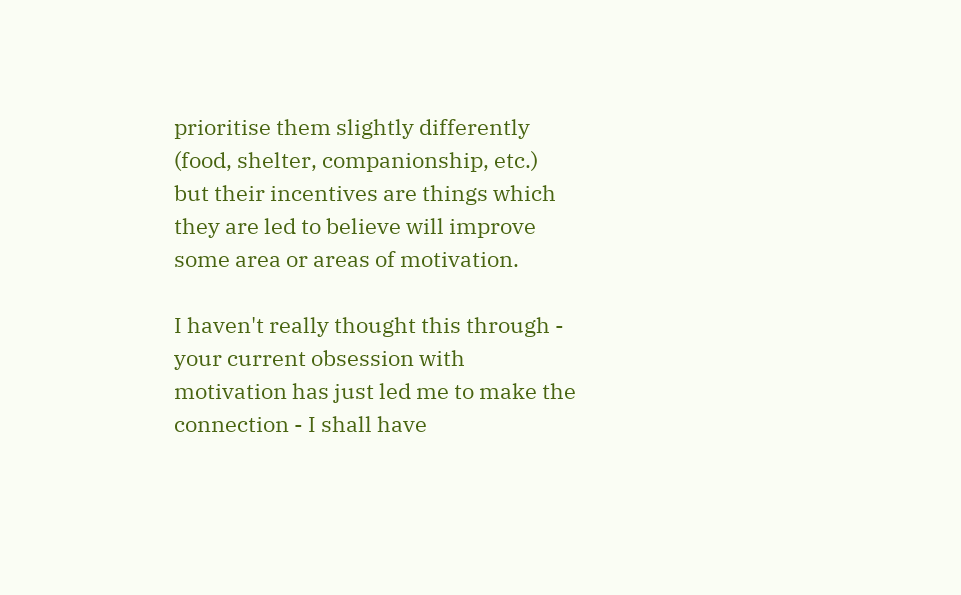prioritise them slightly differently (food, shelter, companionship, etc.) but their incentives are things which they are led to believe will improve some area or areas of motivation.

I haven't really thought this through - your current obsession with motivation has just led me to make the connection - I shall have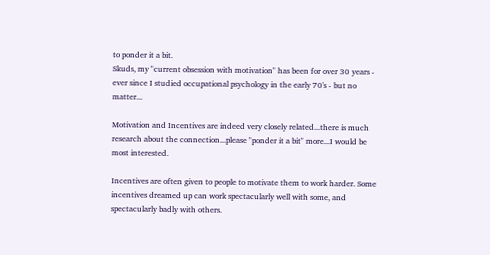to ponder it a bit.
Skuds, my "current obsession with motivation" has been for over 30 years - ever since I studied occupational psychology in the early 70's - but no matter...

Motivation and Incentives are indeed very closely related...there is much research about the connection...please "ponder it a bit" more...I would be most interested.

Incentives are often given to people to motivate them to work harder. Some incentives dreamed up can work spectacularly well with some, and spectacularly badly with others.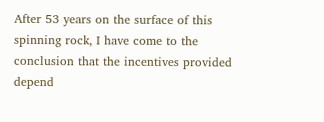After 53 years on the surface of this spinning rock, I have come to the conclusion that the incentives provided depend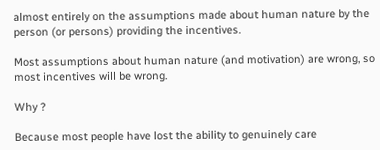almost entirely on the assumptions made about human nature by the person (or persons) providing the incentives.

Most assumptions about human nature (and motivation) are wrong, so most incentives will be wrong.

Why ?

Because most people have lost the ability to genuinely care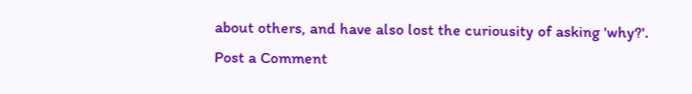about others, and have also lost the curiousity of asking 'why?'.
Post a Comment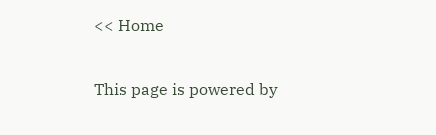<< Home

This page is powered by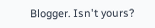Blogger. Isn't yours?